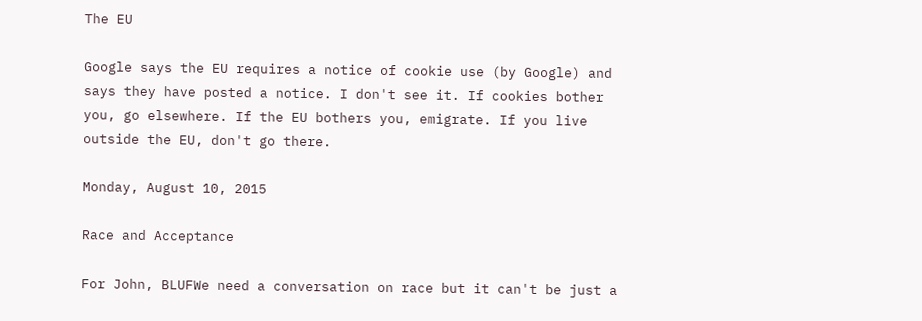The EU

Google says the EU requires a notice of cookie use (by Google) and says they have posted a notice. I don't see it. If cookies bother you, go elsewhere. If the EU bothers you, emigrate. If you live outside the EU, don't go there.

Monday, August 10, 2015

Race and Acceptance

For John, BLUFWe need a conversation on race but it can't be just a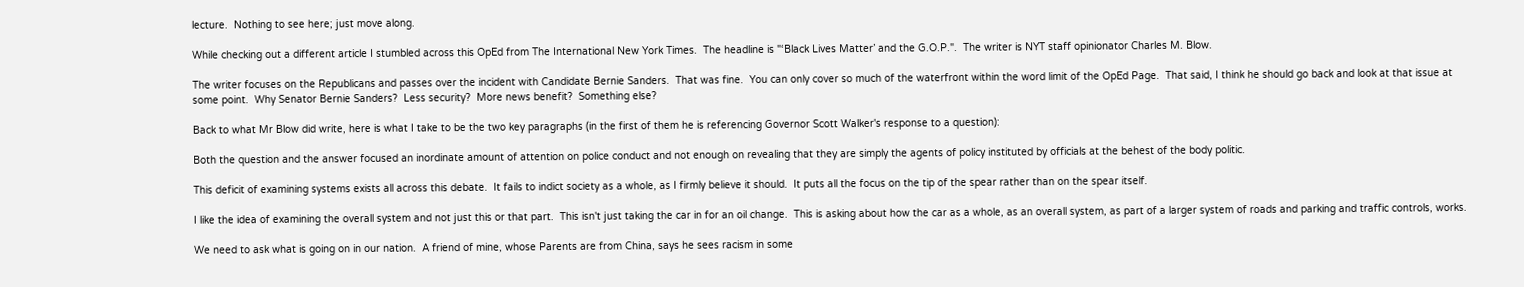lecture.  Nothing to see here; just move along.

While checking out a different article I stumbled across this OpEd from The International New York Times.  The headline is "‘Black Lives Matter’ and the G.O.P.".  The writer is NYT staff opinionator Charles M. Blow.

The writer focuses on the Republicans and passes over the incident with Candidate Bernie Sanders.  That was fine.  You can only cover so much of the waterfront within the word limit of the OpEd Page.  That said, I think he should go back and look at that issue at some point.  Why Senator Bernie Sanders?  Less security?  More news benefit?  Something else?

Back to what Mr Blow did write, here is what I take to be the two key paragraphs (in the first of them he is referencing Governor Scott Walker's response to a question):

Both the question and the answer focused an inordinate amount of attention on police conduct and not enough on revealing that they are simply the agents of policy instituted by officials at the behest of the body politic.

This deficit of examining systems exists all across this debate.  It fails to indict society as a whole, as I firmly believe it should.  It puts all the focus on the tip of the spear rather than on the spear itself.

I like the idea of examining the overall system and not just this or that part.  This isn't just taking the car in for an oil change.  This is asking about how the car as a whole, as an overall system, as part of a larger system of roads and parking and traffic controls, works.

We need to ask what is going on in our nation.  A friend of mine, whose Parents are from China, says he sees racism in some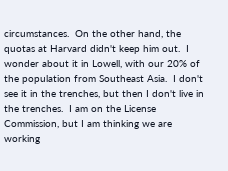circumstances.  On the other hand, the quotas at Harvard didn't keep him out.  I wonder about it in Lowell, with our 20% of the population from Southeast Asia.  I don't see it in the trenches, but then I don't live in the trenches.  I am on the License Commission, but I am thinking we are working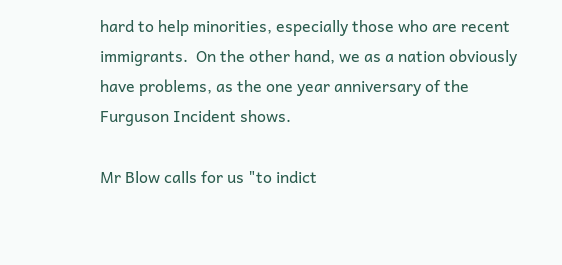hard to help minorities, especially those who are recent immigrants.  On the other hand, we as a nation obviously have problems, as the one year anniversary of the Furguson Incident shows.

Mr Blow calls for us "to indict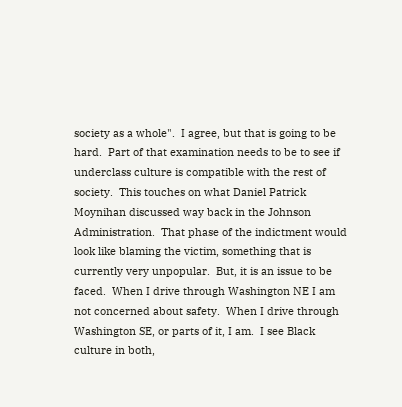society as a whole".  I agree, but that is going to be hard.  Part of that examination needs to be to see if underclass culture is compatible with the rest of society.  This touches on what Daniel Patrick Moynihan discussed way back in the Johnson Administration.  That phase of the indictment would look like blaming the victim, something that is currently very unpopular.  But, it is an issue to be faced.  When I drive through Washington NE I am not concerned about safety.  When I drive through Washington SE, or parts of it, I am.  I see Black culture in both,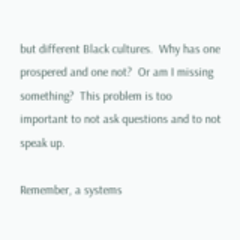but different Black cultures.  Why has one prospered and one not?  Or am I missing something?  This problem is too important to not ask questions and to not speak up.

Remember, a systems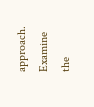approach.  Examine the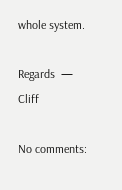whole system.

Regards  —  Cliff

No comments: